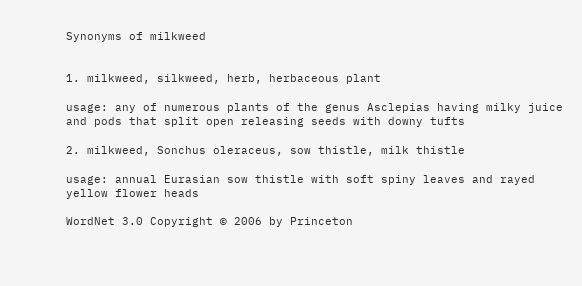Synonyms of milkweed


1. milkweed, silkweed, herb, herbaceous plant

usage: any of numerous plants of the genus Asclepias having milky juice and pods that split open releasing seeds with downy tufts

2. milkweed, Sonchus oleraceus, sow thistle, milk thistle

usage: annual Eurasian sow thistle with soft spiny leaves and rayed yellow flower heads

WordNet 3.0 Copyright © 2006 by Princeton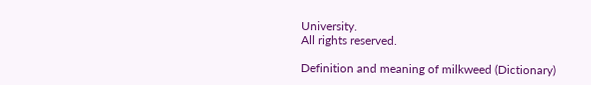University.
All rights reserved.

Definition and meaning of milkweed (Dictionary)